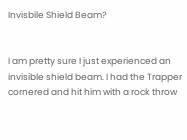Invisbile Shield Beam?


I am pretty sure I just experienced an invisible shield beam. I had the Trapper cornered and hit him with a rock throw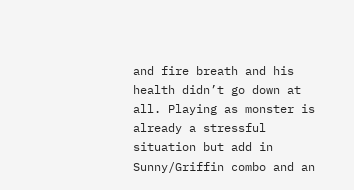and fire breath and his health didn’t go down at all. Playing as monster is already a stressful situation but add in Sunny/Griffin combo and an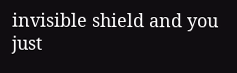invisible shield and you just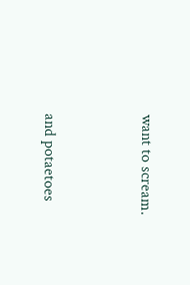want to scream.


and potaetoes